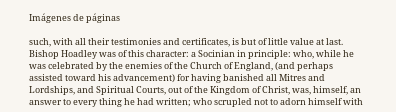Imágenes de páginas

such, with all their testimonies and certificates, is but of little value at last. Bishop Hoadley was of this character: a Socinian in principle: who, while he was celebrated by the enemies of the Church of England, (and perhaps assisted toward his advancement) for having banished all Mitres and Lordships, and Spiritual Courts, out of the Kingdom of Christ, was, himself, an answer to every thing he had written; who scrupled not to adorn himself with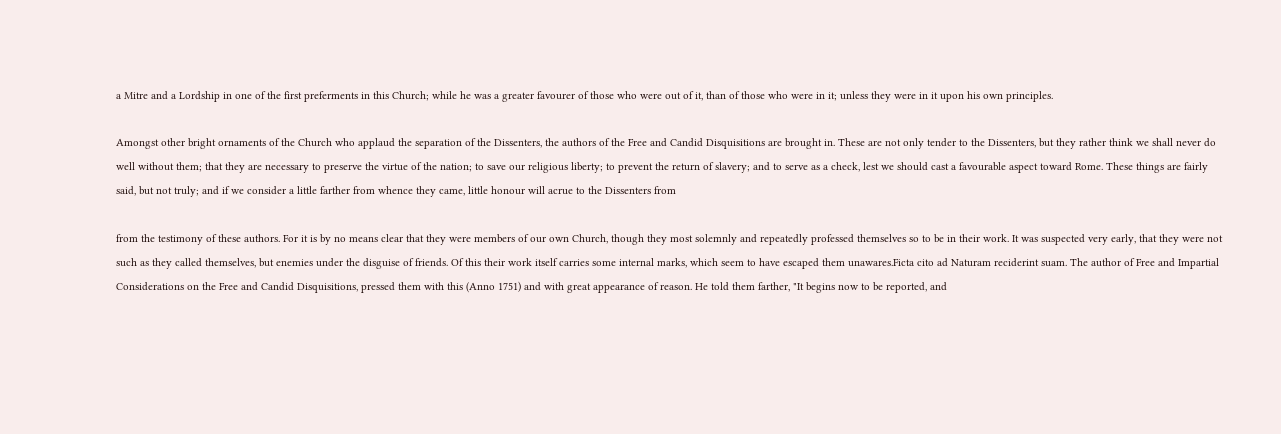a Mitre and a Lordship in one of the first preferments in this Church; while he was a greater favourer of those who were out of it, than of those who were in it; unless they were in it upon his own principles.

Amongst other bright ornaments of the Church who applaud the separation of the Dissenters, the authors of the Free and Candid Disquisitions are brought in. These are not only tender to the Dissenters, but they rather think we shall never do well without them; that they are necessary to preserve the virtue of the nation; to save our religious liberty; to prevent the return of slavery; and to serve as a check, lest we should cast a favourable aspect toward Rome. These things are fairly said, but not truly; and if we consider a little farther from whence they came, little honour will acrue to the Dissenters from

from the testimony of these authors. For it is by no means clear that they were members of our own Church, though they most solemnly and repeatedly professed themselves so to be in their work. It was suspected very early, that they were not such as they called themselves, but enemies under the disguise of friends. Of this their work itself carries some internal marks, which seem to have escaped them unawares.Ficta cito ad Naturam reciderint suam. The author of Free and Impartial Considerations on the Free and Candid Disquisitions, pressed them with this (Anno 1751) and with great appearance of reason. He told them farther, "It begins now to be reported, and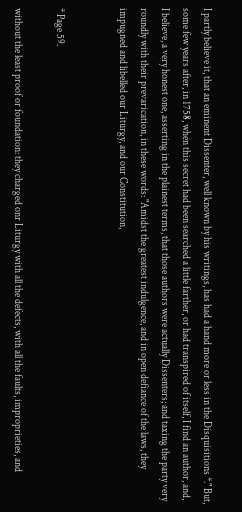I partly believe it, that an eminent Dissenter, well known by his writings, has had a hand more or less in the Disquisitions *." But, some few years after, in 1758, when this secret had been searched a little farther, or had transpired of itself, I find an author, and, I believe, a very honest one, asserting in the plainest terms, that those authors were actually Dissenters; and taxing the party very roundly with their prevarication, in these words: "Amidst the greatest indulgence, and in open defiance of the laws, they impugned and libelled our Liturgy, and our Constitution,


* Page 59.

without the least proof or foundation: they charged onr Liturgy with all the defects, with all the faults, improprieties, and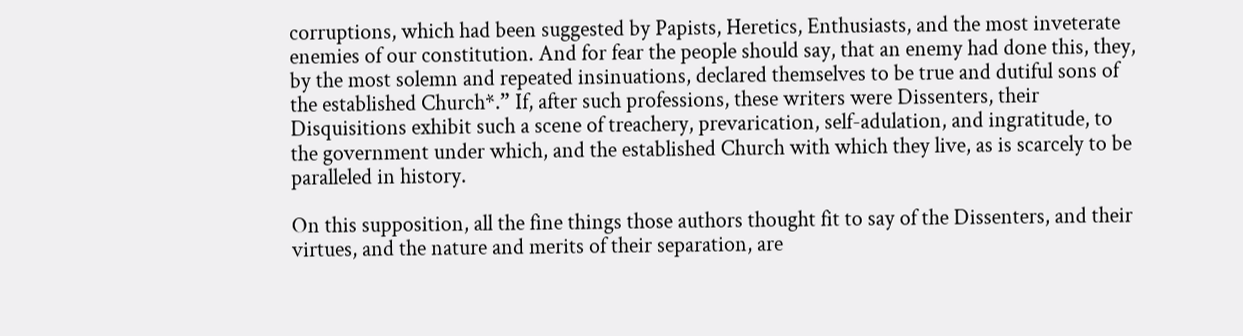corruptions, which had been suggested by Papists, Heretics, Enthusiasts, and the most inveterate enemies of our constitution. And for fear the people should say, that an enemy had done this, they, by the most solemn and repeated insinuations, declared themselves to be true and dutiful sons of the established Church*.” If, after such professions, these writers were Dissenters, their Disquisitions exhibit such a scene of treachery, prevarication, self-adulation, and ingratitude, to the government under which, and the established Church with which they live, as is scarcely to be paralleled in history.

On this supposition, all the fine things those authors thought fit to say of the Dissenters, and their virtues, and the nature and merits of their separation, are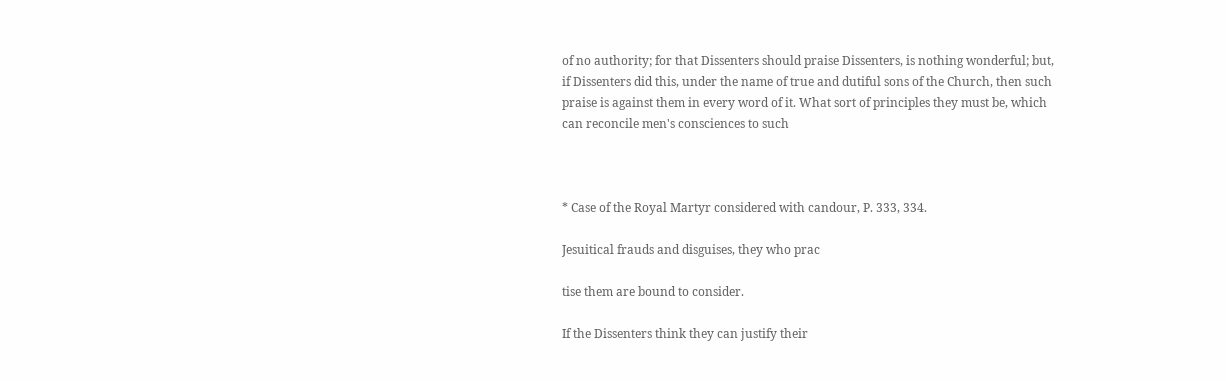of no authority; for that Dissenters should praise Dissenters, is nothing wonderful; but, if Dissenters did this, under the name of true and dutiful sons of the Church, then such praise is against them in every word of it. What sort of principles they must be, which can reconcile men's consciences to such



* Case of the Royal Martyr considered with candour, P. 333, 334.

Jesuitical frauds and disguises, they who prac

tise them are bound to consider.

If the Dissenters think they can justify their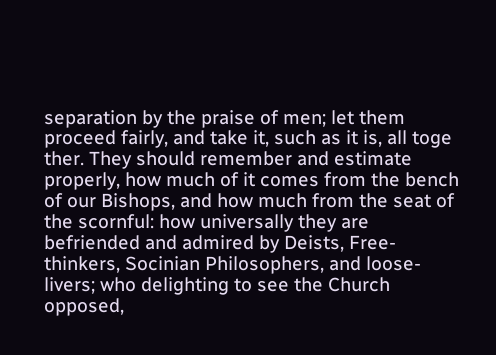separation by the praise of men; let them proceed fairly, and take it, such as it is, all toge ther. They should remember and estimate properly, how much of it comes from the bench of our Bishops, and how much from the seat of the scornful: how universally they are befriended and admired by Deists, Free-thinkers, Socinian Philosophers, and loose-livers; who delighting to see the Church opposed,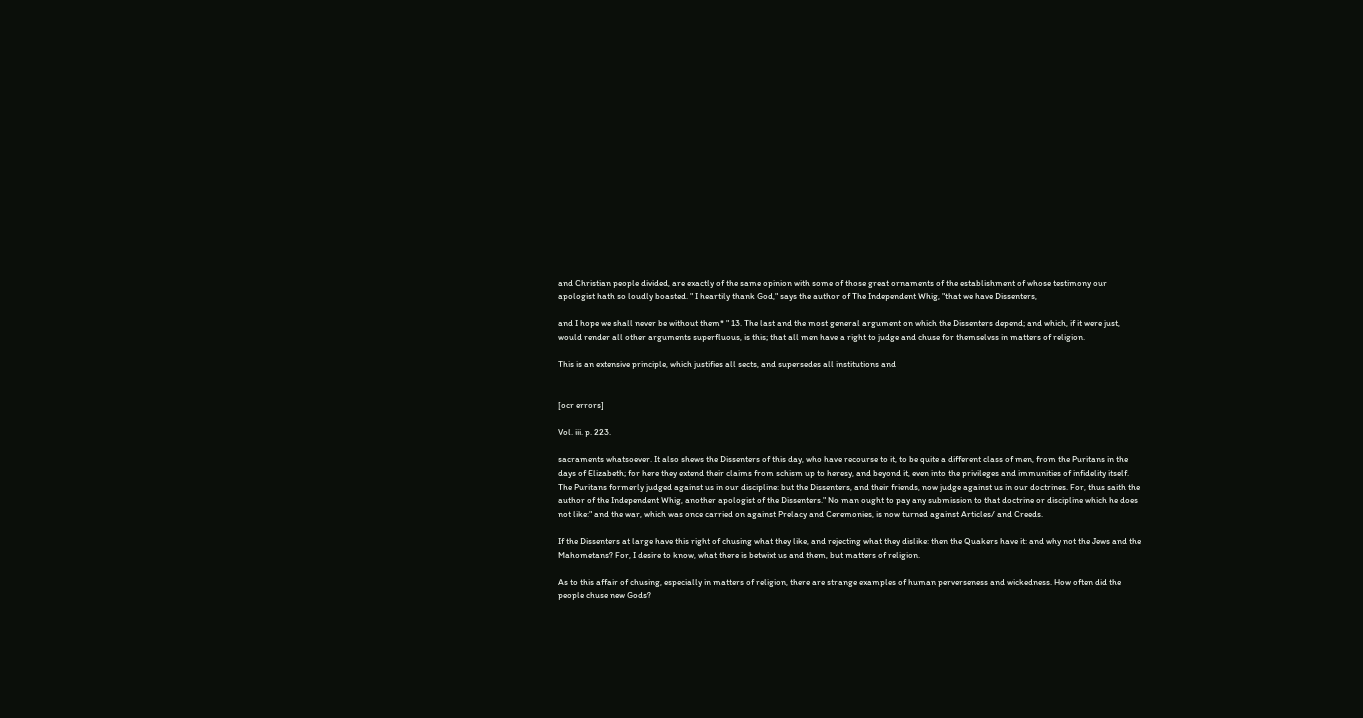and Christian people divided, are exactly of the same opinion with some of those great ornaments of the establishment of whose testimony our apologist hath so loudly boasted. " I heartily thank God," says the author of The Independent Whig, "that we have Dissenters,

and I hope we shall never be without them* " 13. The last and the most general argument on which the Dissenters depend; and which, if it were just, would render all other arguments superfluous, is this; that all men have a right to judge and chuse for themselvss in matters of religion.

This is an extensive principle, which justifies all sects, and supersedes all institutions and


[ocr errors]

Vol. iii. p. 223.

sacraments whatsoever. It also shews the Dissenters of this day, who have recourse to it, to be quite a different class of men, from the Puritans in the days of Elizabeth; for here they extend their claims from schism up to heresy, and beyond it, even into the privileges and immunities of infidelity itself. The Puritans formerly judged against us in our discipline: but the Dissenters, and their friends, now judge against us in our doctrines. For, thus saith the author of the Independent Whig, another apologist of the Dissenters." No man ought to pay any submission to that doctrine or discipline which he does not like:" and the war, which was once carried on against Prelacy and Ceremonies, is now turned against Articles/ and Creeds.

If the Dissenters at large have this right of chusing what they like, and rejecting what they dislike: then the Quakers have it: and why not the Jews and the Mahometans? For, I desire to know, what there is betwixt us and them, but matters of religion.

As to this affair of chusing, especially in matters of religion, there are strange examples of human perverseness and wickedness. How often did the people chuse new Gods?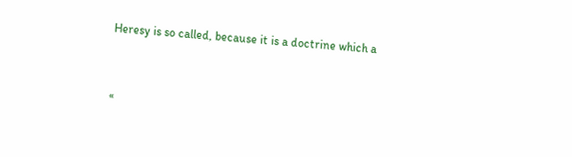Heresy is so called, because it is a doctrine which a


«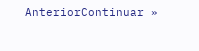AnteriorContinuar »